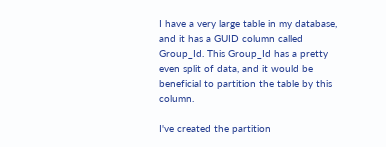I have a very large table in my database, and it has a GUID column called Group_Id. This Group_Id has a pretty even split of data, and it would be beneficial to partition the table by this column.

I've created the partition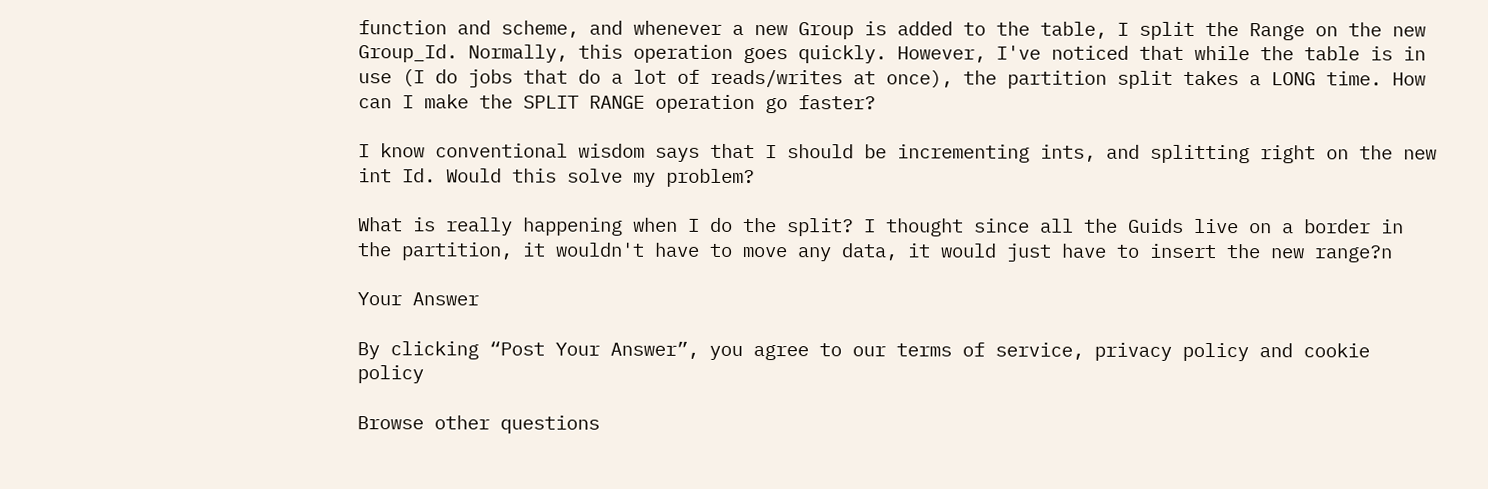function and scheme, and whenever a new Group is added to the table, I split the Range on the new Group_Id. Normally, this operation goes quickly. However, I've noticed that while the table is in use (I do jobs that do a lot of reads/writes at once), the partition split takes a LONG time. How can I make the SPLIT RANGE operation go faster?

I know conventional wisdom says that I should be incrementing ints, and splitting right on the new int Id. Would this solve my problem?

What is really happening when I do the split? I thought since all the Guids live on a border in the partition, it wouldn't have to move any data, it would just have to insert the new range?n

Your Answer

By clicking “Post Your Answer”, you agree to our terms of service, privacy policy and cookie policy

Browse other questions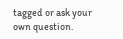tagged or ask your own question.